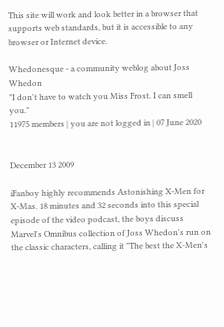This site will work and look better in a browser that supports web standards, but it is accessible to any browser or Internet device.

Whedonesque - a community weblog about Joss Whedon
"I don't have to watch you Miss Frost. I can smell you."
11975 members | you are not logged in | 07 June 2020


December 13 2009

iFanboy highly recommends Astonishing X-Men for X-Mas. 18 minutes and 32 seconds into this special episode of the video podcast, the boys discuss Marvel's Omnibus collection of Joss Whedon's run on the classic characters, calling it "The best the X-Men's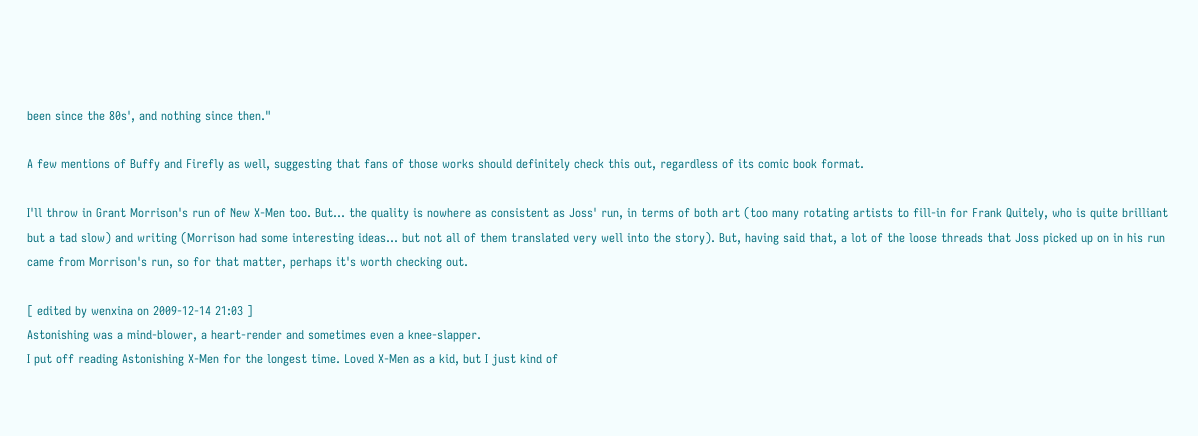been since the 80s', and nothing since then."

A few mentions of Buffy and Firefly as well, suggesting that fans of those works should definitely check this out, regardless of its comic book format.

I'll throw in Grant Morrison's run of New X-Men too. But... the quality is nowhere as consistent as Joss' run, in terms of both art (too many rotating artists to fill-in for Frank Quitely, who is quite brilliant but a tad slow) and writing (Morrison had some interesting ideas... but not all of them translated very well into the story). But, having said that, a lot of the loose threads that Joss picked up on in his run came from Morrison's run, so for that matter, perhaps it's worth checking out.

[ edited by wenxina on 2009-12-14 21:03 ]
Astonishing was a mind-blower, a heart-render and sometimes even a knee-slapper.
I put off reading Astonishing X-Men for the longest time. Loved X-Men as a kid, but I just kind of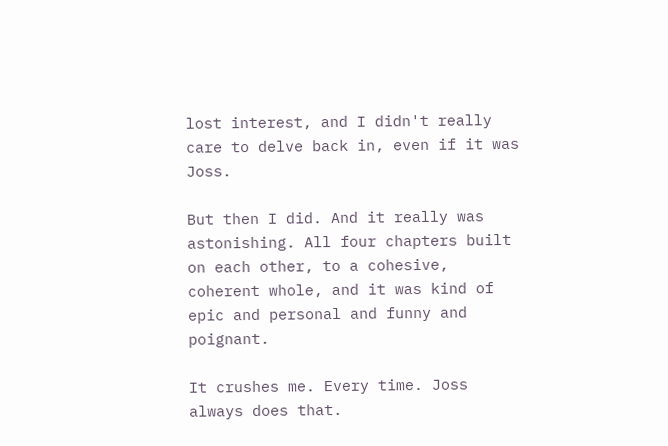lost interest, and I didn't really care to delve back in, even if it was Joss.

But then I did. And it really was astonishing. All four chapters built on each other, to a cohesive, coherent whole, and it was kind of epic and personal and funny and poignant.

It crushes me. Every time. Joss always does that.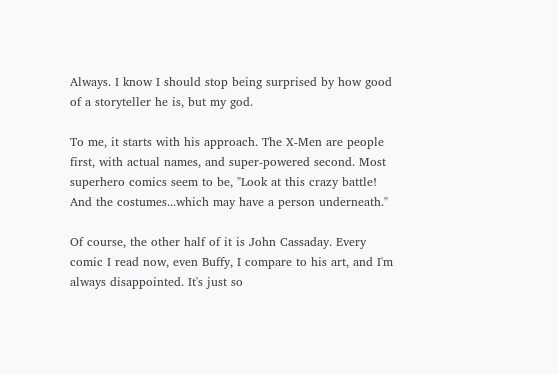Always. I know I should stop being surprised by how good of a storyteller he is, but my god.

To me, it starts with his approach. The X-Men are people first, with actual names, and super-powered second. Most superhero comics seem to be, "Look at this crazy battle! And the costumes...which may have a person underneath."

Of course, the other half of it is John Cassaday. Every comic I read now, even Buffy, I compare to his art, and I'm always disappointed. It's just so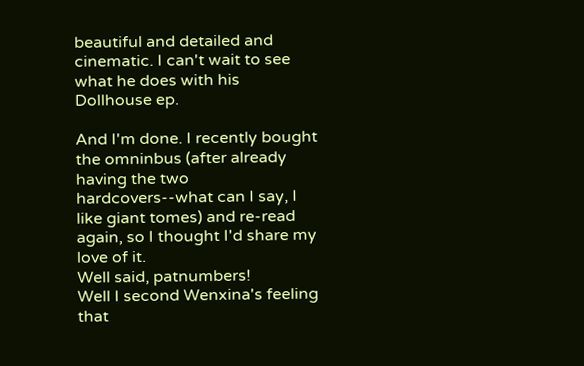beautiful and detailed and cinematic. I can't wait to see what he does with his Dollhouse ep.

And I'm done. I recently bought the omninbus (after already having the two hardcovers--what can I say, I like giant tomes) and re-read again, so I thought I'd share my love of it.
Well said, patnumbers!
Well I second Wenxina's feeling that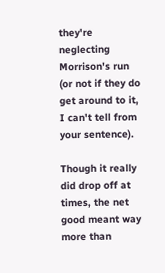they're neglecting Morrison's run (or not if they do get around to it, I can't tell from your sentence).

Though it really did drop off at times, the net good meant way more than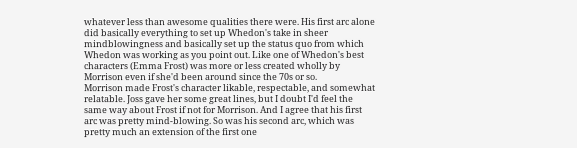whatever less than awesome qualities there were. His first arc alone did basically everything to set up Whedon's take in sheer mindblowingness and basically set up the status quo from which Whedon was working as you point out. Like one of Whedon's best characters (Emma Frost) was more or less created wholly by Morrison even if she'd been around since the 70s or so.
Morrison made Frost's character likable, respectable, and somewhat relatable. Joss gave her some great lines, but I doubt I'd feel the same way about Frost if not for Morrison. And I agree that his first arc was pretty mind-blowing. So was his second arc, which was pretty much an extension of the first one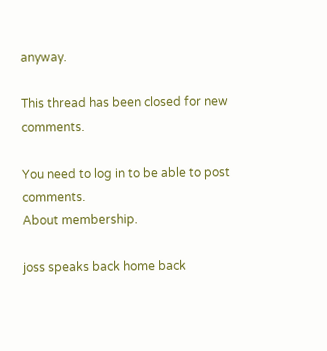anyway.

This thread has been closed for new comments.

You need to log in to be able to post comments.
About membership.

joss speaks back home back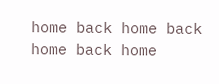home back home back home back home